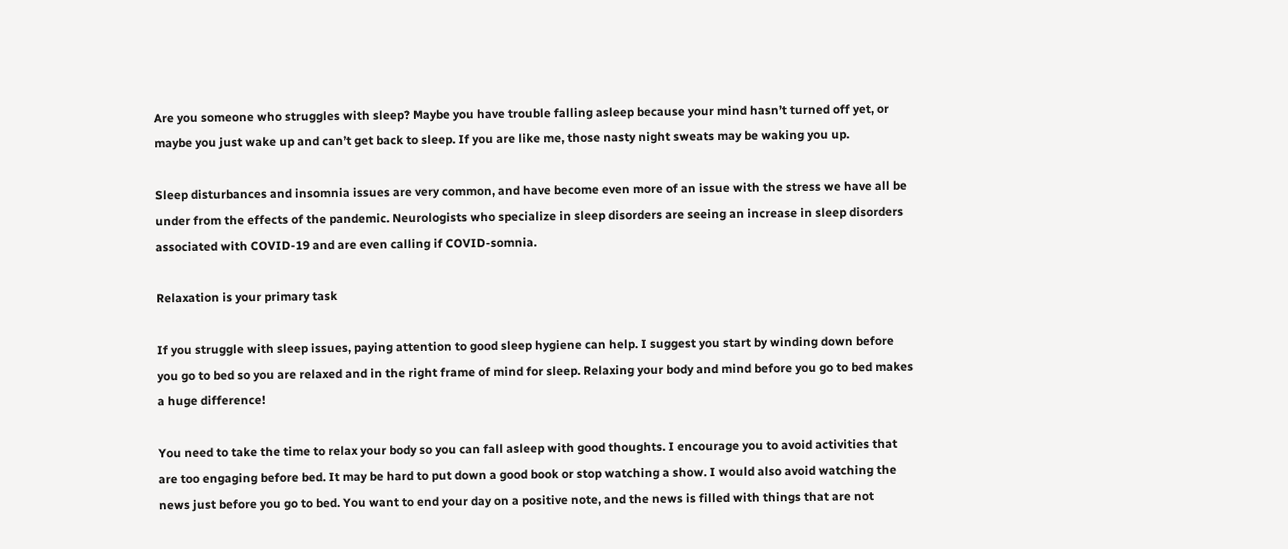Are you someone who struggles with sleep? Maybe you have trouble falling asleep because your mind hasn’t turned off yet, or maybe you just wake up and can’t get back to sleep. If you are like me, those nasty night sweats may be waking you up.

Sleep disturbances and insomnia issues are very common, and have become even more of an issue with the stress we have all be under from the effects of the pandemic. Neurologists who specialize in sleep disorders are seeing an increase in sleep disorders associated with COVID-19 and are even calling if COVID-somnia.

Relaxation is your primary task

If you struggle with sleep issues, paying attention to good sleep hygiene can help. I suggest you start by winding down before you go to bed so you are relaxed and in the right frame of mind for sleep. Relaxing your body and mind before you go to bed makes a huge difference!

You need to take the time to relax your body so you can fall asleep with good thoughts. I encourage you to avoid activities that are too engaging before bed. It may be hard to put down a good book or stop watching a show. I would also avoid watching the news just before you go to bed. You want to end your day on a positive note, and the news is filled with things that are not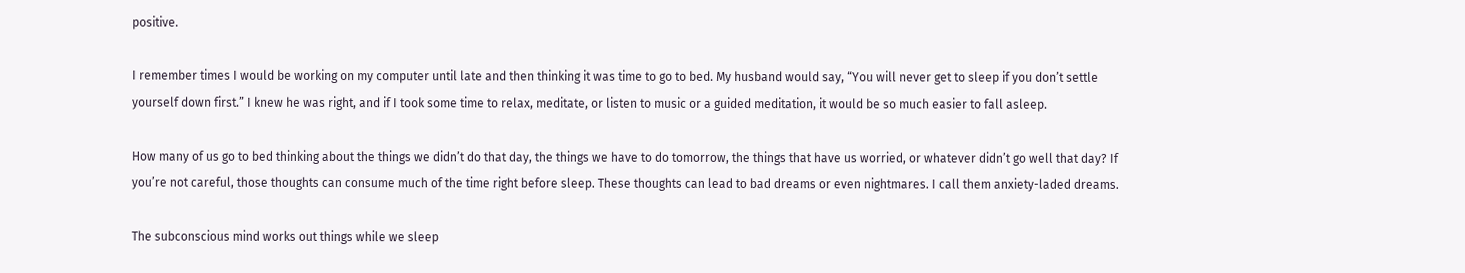positive.

I remember times I would be working on my computer until late and then thinking it was time to go to bed. My husband would say, “You will never get to sleep if you don’t settle yourself down first.” I knew he was right, and if I took some time to relax, meditate, or listen to music or a guided meditation, it would be so much easier to fall asleep.

How many of us go to bed thinking about the things we didn’t do that day, the things we have to do tomorrow, the things that have us worried, or whatever didn’t go well that day? If you’re not careful, those thoughts can consume much of the time right before sleep. These thoughts can lead to bad dreams or even nightmares. I call them anxiety-laded dreams.

The subconscious mind works out things while we sleep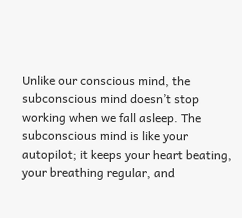Unlike our conscious mind, the subconscious mind doesn’t stop working when we fall asleep. The subconscious mind is like your autopilot; it keeps your heart beating, your breathing regular, and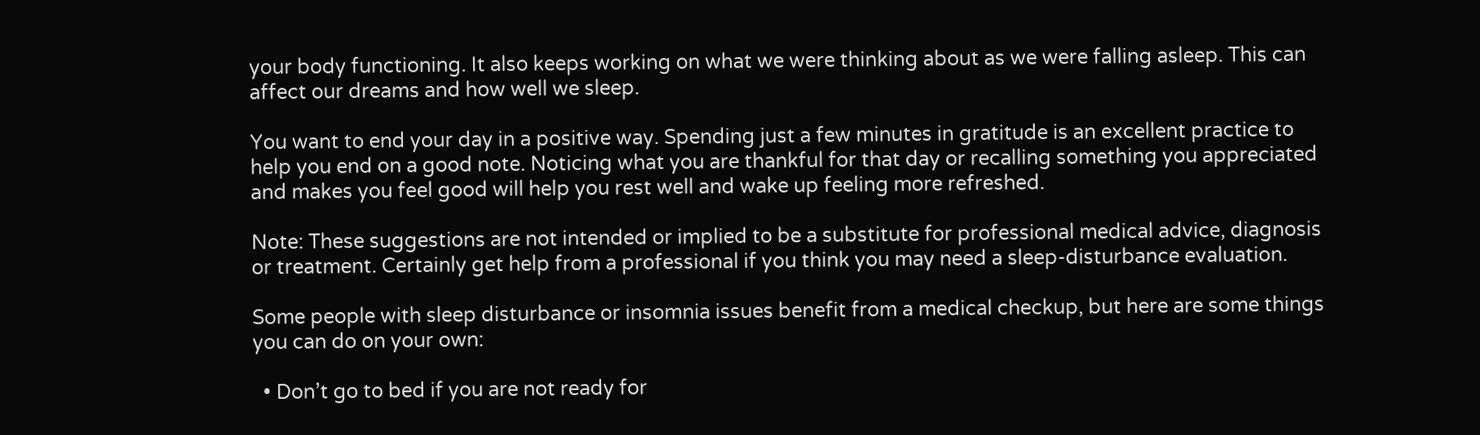your body functioning. It also keeps working on what we were thinking about as we were falling asleep. This can affect our dreams and how well we sleep.

You want to end your day in a positive way. Spending just a few minutes in gratitude is an excellent practice to help you end on a good note. Noticing what you are thankful for that day or recalling something you appreciated and makes you feel good will help you rest well and wake up feeling more refreshed.

Note: These suggestions are not intended or implied to be a substitute for professional medical advice, diagnosis or treatment. Certainly get help from a professional if you think you may need a sleep-disturbance evaluation.

Some people with sleep disturbance or insomnia issues benefit from a medical checkup, but here are some things you can do on your own:

  • Don’t go to bed if you are not ready for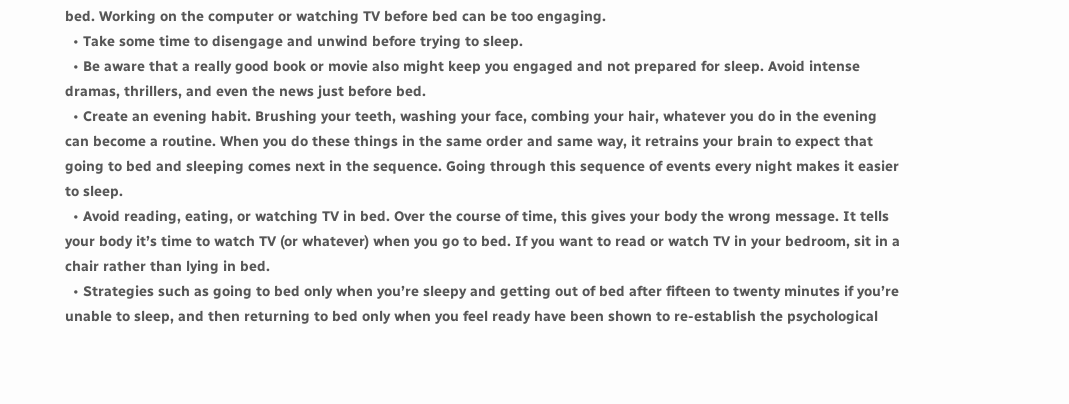bed. Working on the computer or watching TV before bed can be too engaging.
  • Take some time to disengage and unwind before trying to sleep.
  • Be aware that a really good book or movie also might keep you engaged and not prepared for sleep. Avoid intense dramas, thrillers, and even the news just before bed.
  • Create an evening habit. Brushing your teeth, washing your face, combing your hair, whatever you do in the evening can become a routine. When you do these things in the same order and same way, it retrains your brain to expect that going to bed and sleeping comes next in the sequence. Going through this sequence of events every night makes it easier to sleep.
  • Avoid reading, eating, or watching TV in bed. Over the course of time, this gives your body the wrong message. It tells your body it’s time to watch TV (or whatever) when you go to bed. If you want to read or watch TV in your bedroom, sit in a chair rather than lying in bed.
  • Strategies such as going to bed only when you’re sleepy and getting out of bed after fifteen to twenty minutes if you’re unable to sleep, and then returning to bed only when you feel ready have been shown to re-establish the psychological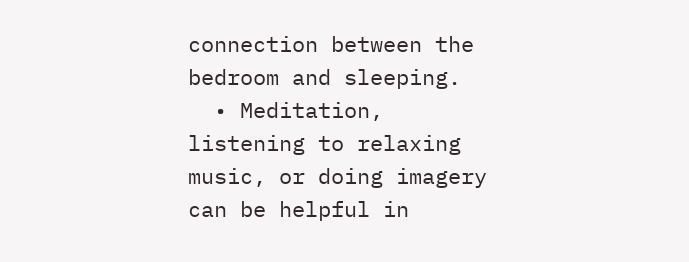connection between the bedroom and sleeping.
  • Meditation, listening to relaxing music, or doing imagery can be helpful in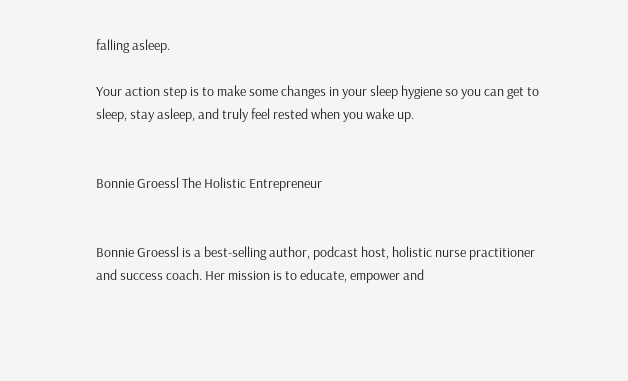falling asleep.

Your action step is to make some changes in your sleep hygiene so you can get to sleep, stay asleep, and truly feel rested when you wake up.


Bonnie Groessl The Holistic Entrepreneur


Bonnie Groessl is a best-selling author, podcast host, holistic nurse practitioner and success coach. Her mission is to educate, empower and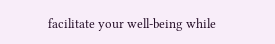facilitate your well-being while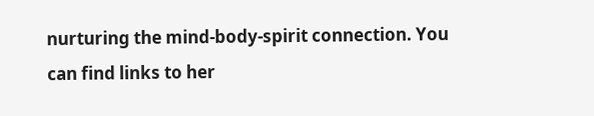nurturing the mind-body-spirit connection. You can find links to her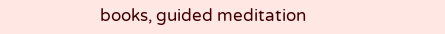books, guided meditation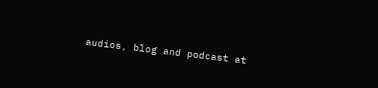audios, blog and podcast at